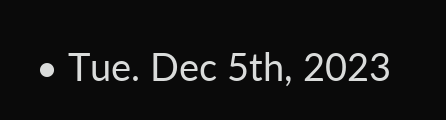• Tue. Dec 5th, 2023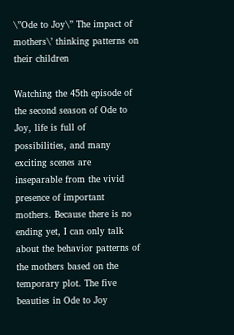\”Ode to Joy\” The impact of mothers\’ thinking patterns on their children

Watching the 45th episode of the second season of Ode to Joy, life is full of possibilities, and many exciting scenes are inseparable from the vivid presence of important mothers. Because there is no ending yet, I can only talk about the behavior patterns of the mothers based on the temporary plot. The five beauties in Ode to Joy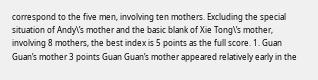correspond to the five men, involving ten mothers. Excluding the special situation of Andy\’s mother and the basic blank of Xie Tong\’s mother, involving 8 mothers, the best index is 5 points as the full score. 1. Guan Guan’s mother 3 points Guan Guan’s mother appeared relatively early in the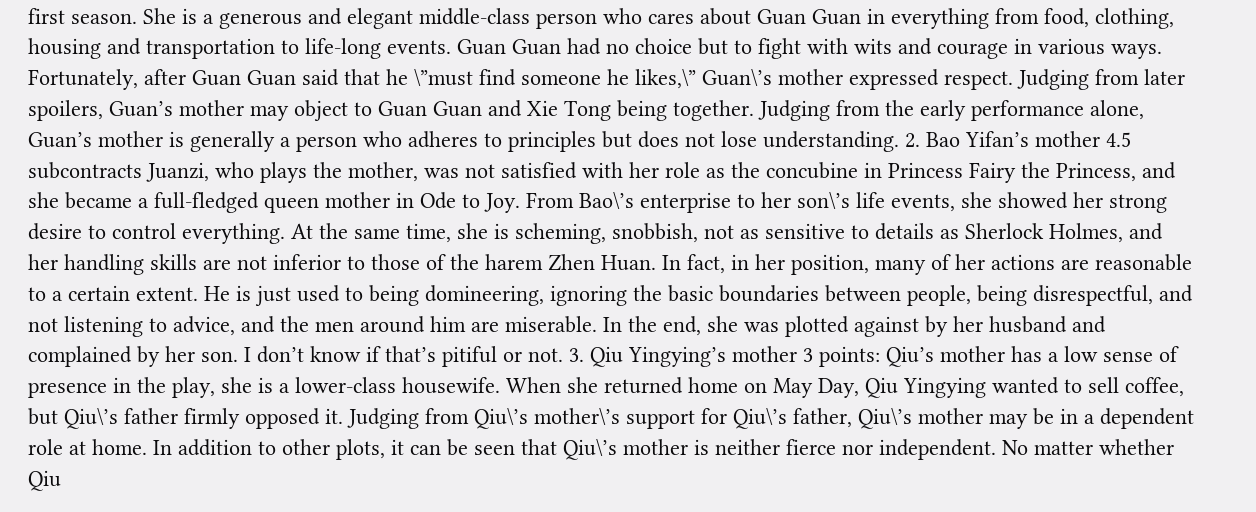first season. She is a generous and elegant middle-class person who cares about Guan Guan in everything from food, clothing, housing and transportation to life-long events. Guan Guan had no choice but to fight with wits and courage in various ways. Fortunately, after Guan Guan said that he \”must find someone he likes,\” Guan\’s mother expressed respect. Judging from later spoilers, Guan’s mother may object to Guan Guan and Xie Tong being together. Judging from the early performance alone, Guan’s mother is generally a person who adheres to principles but does not lose understanding. 2. Bao Yifan’s mother 4.5 subcontracts Juanzi, who plays the mother, was not satisfied with her role as the concubine in Princess Fairy the Princess, and she became a full-fledged queen mother in Ode to Joy. From Bao\’s enterprise to her son\’s life events, she showed her strong desire to control everything. At the same time, she is scheming, snobbish, not as sensitive to details as Sherlock Holmes, and her handling skills are not inferior to those of the harem Zhen Huan. In fact, in her position, many of her actions are reasonable to a certain extent. He is just used to being domineering, ignoring the basic boundaries between people, being disrespectful, and not listening to advice, and the men around him are miserable. In the end, she was plotted against by her husband and complained by her son. I don’t know if that’s pitiful or not. 3. Qiu Yingying’s mother 3 points: Qiu’s mother has a low sense of presence in the play, she is a lower-class housewife. When she returned home on May Day, Qiu Yingying wanted to sell coffee, but Qiu\’s father firmly opposed it. Judging from Qiu\’s mother\’s support for Qiu\’s father, Qiu\’s mother may be in a dependent role at home. In addition to other plots, it can be seen that Qiu\’s mother is neither fierce nor independent. No matter whether Qiu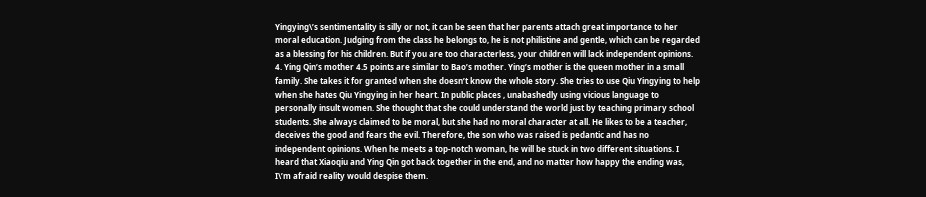Yingying\’s sentimentality is silly or not, it can be seen that her parents attach great importance to her moral education. Judging from the class he belongs to, he is not philistine and gentle, which can be regarded as a blessing for his children. But if you are too characterless, your children will lack independent opinions. 4. Ying Qin’s mother 4.5 points are similar to Bao’s mother. Ying’s mother is the queen mother in a small family. She takes it for granted when she doesn’t know the whole story. She tries to use Qiu Yingying to help when she hates Qiu Yingying in her heart. In public places , unabashedly using vicious language to personally insult women. She thought that she could understand the world just by teaching primary school students. She always claimed to be moral, but she had no moral character at all. He likes to be a teacher, deceives the good and fears the evil. Therefore, the son who was raised is pedantic and has no independent opinions. When he meets a top-notch woman, he will be stuck in two different situations. I heard that Xiaoqiu and Ying Qin got back together in the end, and no matter how happy the ending was, I\’m afraid reality would despise them.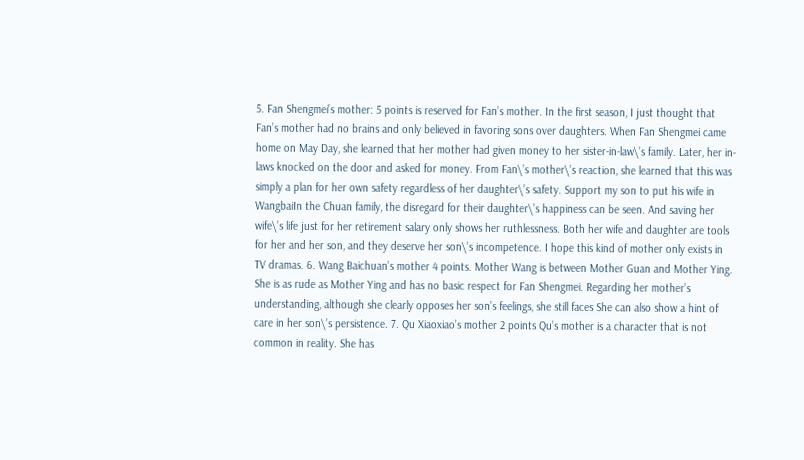5. Fan Shengmei’s mother: 5 points is reserved for Fan’s mother. In the first season, I just thought that Fan’s mother had no brains and only believed in favoring sons over daughters. When Fan Shengmei came home on May Day, she learned that her mother had given money to her sister-in-law\’s family. Later, her in-laws knocked on the door and asked for money. From Fan\’s mother\’s reaction, she learned that this was simply a plan for her own safety regardless of her daughter\’s safety. Support my son to put his wife in WangbaiIn the Chuan family, the disregard for their daughter\’s happiness can be seen. And saving her wife\’s life just for her retirement salary only shows her ruthlessness. Both her wife and daughter are tools for her and her son, and they deserve her son\’s incompetence. I hope this kind of mother only exists in TV dramas. 6. Wang Baichuan’s mother 4 points. Mother Wang is between Mother Guan and Mother Ying. She is as rude as Mother Ying and has no basic respect for Fan Shengmei. Regarding her mother’s understanding, although she clearly opposes her son’s feelings, she still faces She can also show a hint of care in her son\’s persistence. 7. Qu Xiaoxiao’s mother 2 points Qu’s mother is a character that is not common in reality. She has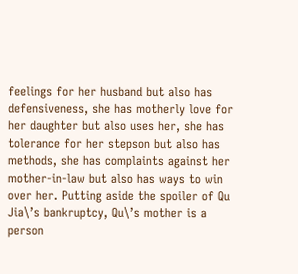feelings for her husband but also has defensiveness, she has motherly love for her daughter but also uses her, she has tolerance for her stepson but also has methods, she has complaints against her mother-in-law but also has ways to win over her. Putting aside the spoiler of Qu Jia\’s bankruptcy, Qu\’s mother is a person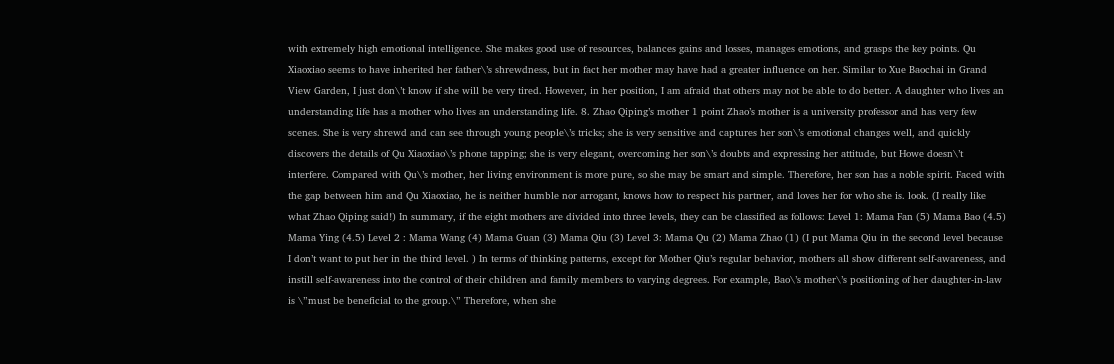with extremely high emotional intelligence. She makes good use of resources, balances gains and losses, manages emotions, and grasps the key points. Qu Xiaoxiao seems to have inherited her father\’s shrewdness, but in fact her mother may have had a greater influence on her. Similar to Xue Baochai in Grand View Garden, I just don\’t know if she will be very tired. However, in her position, I am afraid that others may not be able to do better. A daughter who lives an understanding life has a mother who lives an understanding life. 8. Zhao Qiping’s mother 1 point Zhao’s mother is a university professor and has very few scenes. She is very shrewd and can see through young people\’s tricks; she is very sensitive and captures her son\’s emotional changes well, and quickly discovers the details of Qu Xiaoxiao\’s phone tapping; she is very elegant, overcoming her son\’s doubts and expressing her attitude, but Howe doesn\’t interfere. Compared with Qu\’s mother, her living environment is more pure, so she may be smart and simple. Therefore, her son has a noble spirit. Faced with the gap between him and Qu Xiaoxiao, he is neither humble nor arrogant, knows how to respect his partner, and loves her for who she is. look. (I really like what Zhao Qiping said!) In summary, if the eight mothers are divided into three levels, they can be classified as follows: Level 1: Mama Fan (5) Mama Bao (4.5) Mama Ying (4.5) Level 2 : Mama Wang (4) Mama Guan (3) Mama Qiu (3) Level 3: Mama Qu (2) Mama Zhao (1) (I put Mama Qiu in the second level because I don’t want to put her in the third level. ) In terms of thinking patterns, except for Mother Qiu’s regular behavior, mothers all show different self-awareness, and instill self-awareness into the control of their children and family members to varying degrees. For example, Bao\’s mother\’s positioning of her daughter-in-law is \”must be beneficial to the group.\” Therefore, when she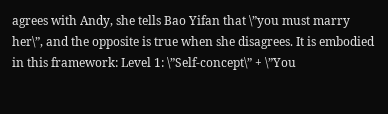agrees with Andy, she tells Bao Yifan that \”you must marry her\”, and the opposite is true when she disagrees. It is embodied in this framework: Level 1: \”Self-concept\” + \”You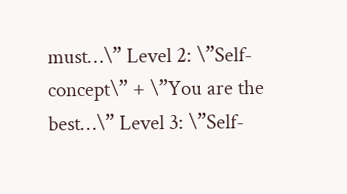must…\” Level 2: \”Self-concept\” + \”You are the best…\” Level 3: \”Self-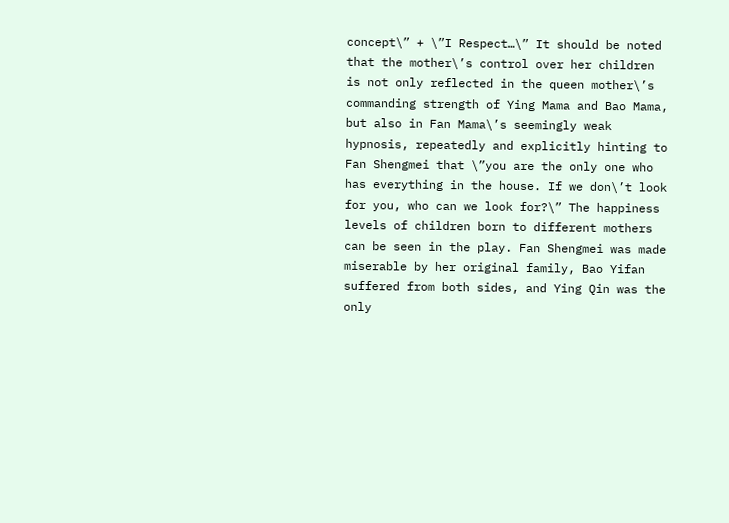concept\” + \”I Respect…\” It should be noted that the mother\’s control over her children is not only reflected in the queen mother\’s commanding strength of Ying Mama and Bao Mama, but also in Fan Mama\’s seemingly weak hypnosis, repeatedly and explicitly hinting to Fan Shengmei that \”you are the only one who has everything in the house. If we don\’t look for you, who can we look for?\” The happiness levels of children born to different mothers can be seen in the play. Fan Shengmei was made miserable by her original family, Bao Yifan suffered from both sides, and Ying Qin was the only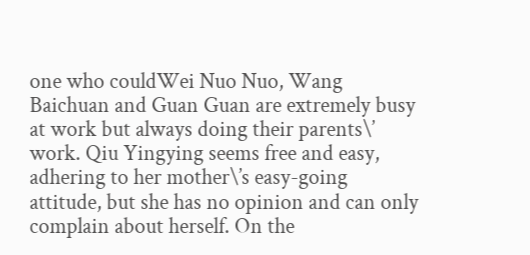one who couldWei Nuo Nuo, Wang Baichuan and Guan Guan are extremely busy at work but always doing their parents\’ work. Qiu Yingying seems free and easy, adhering to her mother\’s easy-going attitude, but she has no opinion and can only complain about herself. On the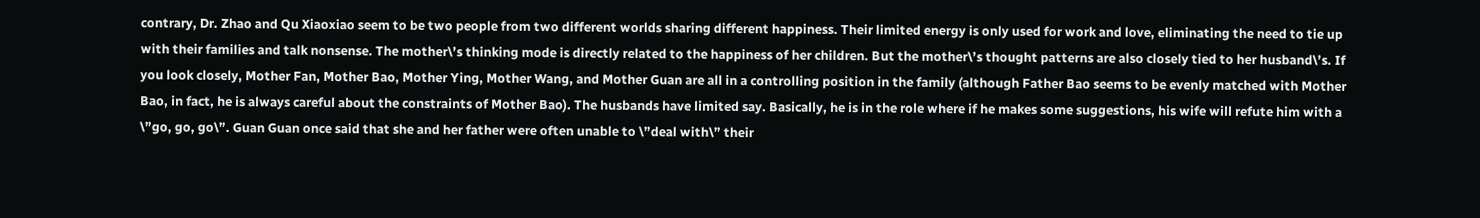contrary, Dr. Zhao and Qu Xiaoxiao seem to be two people from two different worlds sharing different happiness. Their limited energy is only used for work and love, eliminating the need to tie up with their families and talk nonsense. The mother\’s thinking mode is directly related to the happiness of her children. But the mother\’s thought patterns are also closely tied to her husband\’s. If you look closely, Mother Fan, Mother Bao, Mother Ying, Mother Wang, and Mother Guan are all in a controlling position in the family (although Father Bao seems to be evenly matched with Mother Bao, in fact, he is always careful about the constraints of Mother Bao). The husbands have limited say. Basically, he is in the role where if he makes some suggestions, his wife will refute him with a \”go, go, go\”. Guan Guan once said that she and her father were often unable to \”deal with\” their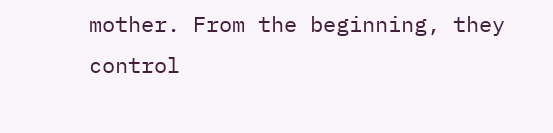mother. From the beginning, they control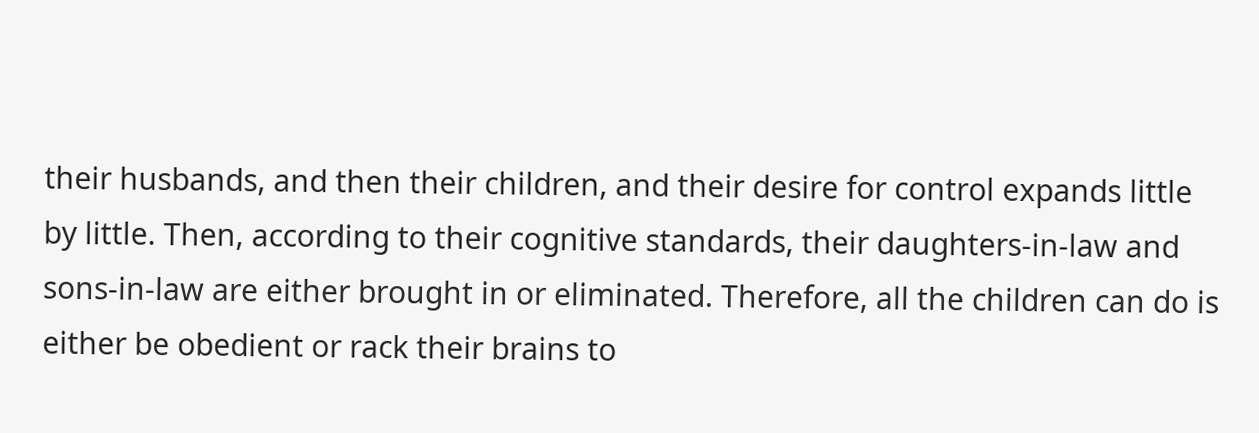their husbands, and then their children, and their desire for control expands little by little. Then, according to their cognitive standards, their daughters-in-law and sons-in-law are either brought in or eliminated. Therefore, all the children can do is either be obedient or rack their brains to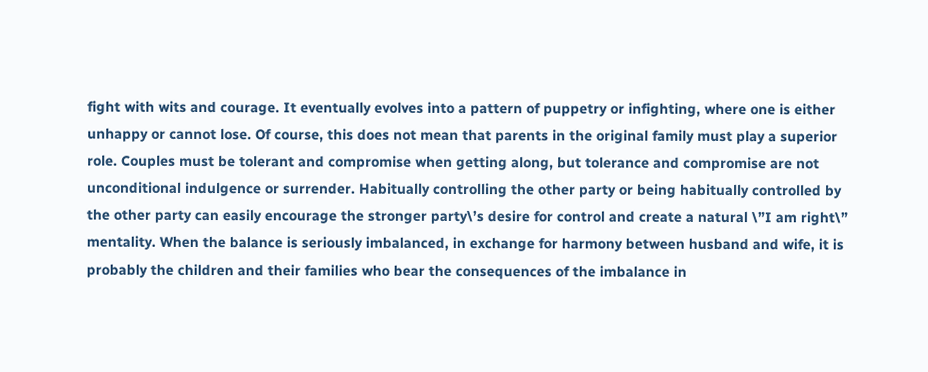fight with wits and courage. It eventually evolves into a pattern of puppetry or infighting, where one is either unhappy or cannot lose. Of course, this does not mean that parents in the original family must play a superior role. Couples must be tolerant and compromise when getting along, but tolerance and compromise are not unconditional indulgence or surrender. Habitually controlling the other party or being habitually controlled by the other party can easily encourage the stronger party\’s desire for control and create a natural \”I am right\” mentality. When the balance is seriously imbalanced, in exchange for harmony between husband and wife, it is probably the children and their families who bear the consequences of the imbalance in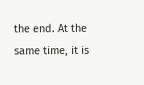the end. At the same time, it is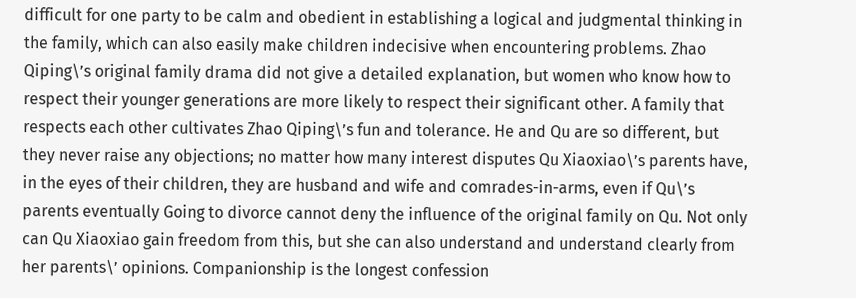difficult for one party to be calm and obedient in establishing a logical and judgmental thinking in the family, which can also easily make children indecisive when encountering problems. Zhao Qiping\’s original family drama did not give a detailed explanation, but women who know how to respect their younger generations are more likely to respect their significant other. A family that respects each other cultivates Zhao Qiping\’s fun and tolerance. He and Qu are so different, but they never raise any objections; no matter how many interest disputes Qu Xiaoxiao\’s parents have, in the eyes of their children, they are husband and wife and comrades-in-arms, even if Qu\’s parents eventually Going to divorce cannot deny the influence of the original family on Qu. Not only can Qu Xiaoxiao gain freedom from this, but she can also understand and understand clearly from her parents\’ opinions. Companionship is the longest confession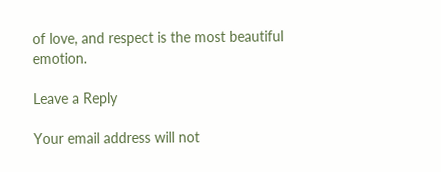of love, and respect is the most beautiful emotion.

Leave a Reply

Your email address will not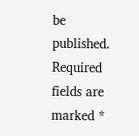be published. Required fields are marked *